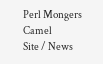Perl Mongers Camel
Site / News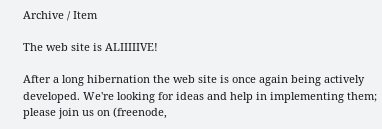Archive / Item

The web site is ALIIIIIVE!

After a long hibernation the web site is once again being actively developed. We're looking for ideas and help in implementing them; please join us on (freenode,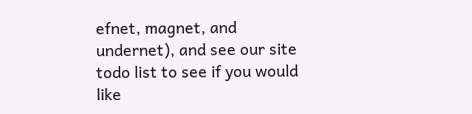efnet, magnet, and undernet), and see our site todo list to see if you would like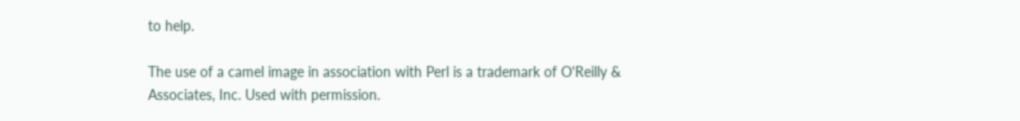to help.

The use of a camel image in association with Perl is a trademark of O'Reilly & Associates, Inc. Used with permission.